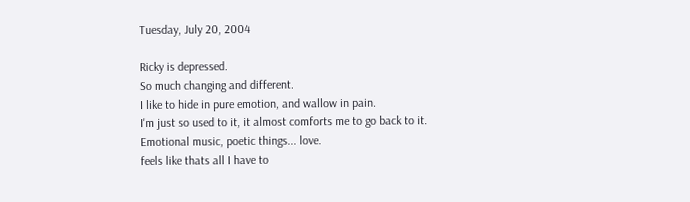Tuesday, July 20, 2004

Ricky is depressed.
So much changing and different.
I like to hide in pure emotion, and wallow in pain.
I'm just so used to it, it almost comforts me to go back to it.
Emotional music, poetic things... love.
feels like thats all I have to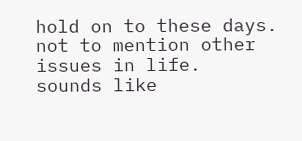hold on to these days.
not to mention other issues in life.
sounds like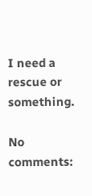I need a rescue or something.

No comments: